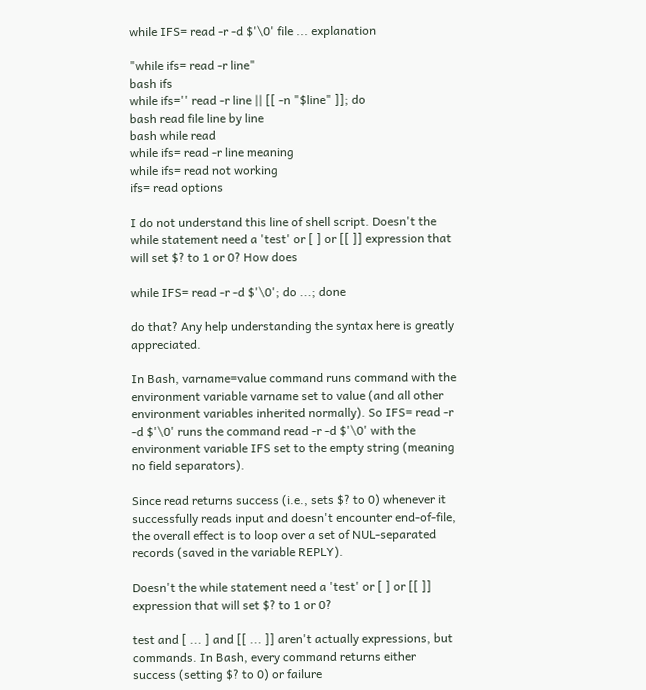while IFS= read -r -d $'\0' file ... explanation

"while ifs= read -r line"
bash ifs
while ifs='' read -r line || [[ -n "$line" ]]; do
bash read file line by line
bash while read
while ifs= read -r line meaning
while ifs= read not working
ifs= read options

I do not understand this line of shell script. Doesn't the while statement need a 'test' or [ ] or [[ ]] expression that will set $? to 1 or 0? How does

while IFS= read -r -d $'\0'; do ...; done

do that? Any help understanding the syntax here is greatly appreciated.

In Bash, varname=value command runs command with the environment variable varname set to value (and all other environment variables inherited normally). So IFS= read -r -d $'\0' runs the command read -r -d $'\0' with the environment variable IFS set to the empty string (meaning no field separators).

Since read returns success (i.e., sets $? to 0) whenever it successfully reads input and doesn't encounter end-of-file, the overall effect is to loop over a set of NUL-separated records (saved in the variable REPLY).

Doesn't the while statement need a 'test' or [ ] or [[ ]] expression that will set $? to 1 or 0?

test and [ ... ] and [[ ... ]] aren't actually expressions, but commands. In Bash, every command returns either success (setting $? to 0) or failure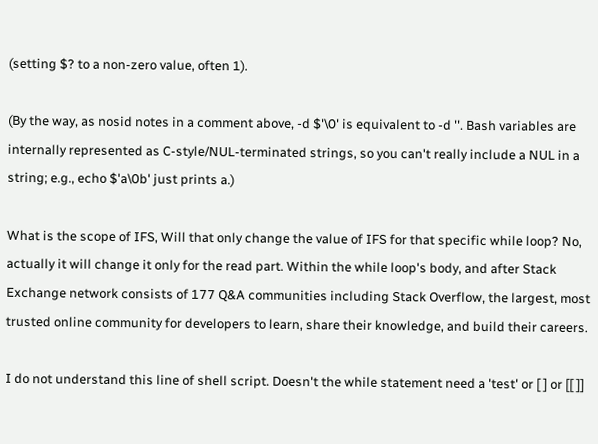(setting $? to a non-zero value, often 1).

(By the way, as nosid notes in a comment above, -d $'\0' is equivalent to -d ''. Bash variables are internally represented as C-style/NUL-terminated strings, so you can't really include a NUL in a string; e.g., echo $'a\0b' just prints a.)

What is the scope of IFS, Will that only change the value of IFS for that specific while loop? No, actually it will change it only for the read part. Within the while loop's body, and after Stack Exchange network consists of 177 Q&A communities including Stack Overflow, the largest, most trusted online community for developers to learn, share their knowledge, and build their careers.

I do not understand this line of shell script. Doesn't the while statement need a 'test' or [ ] or [[ ]]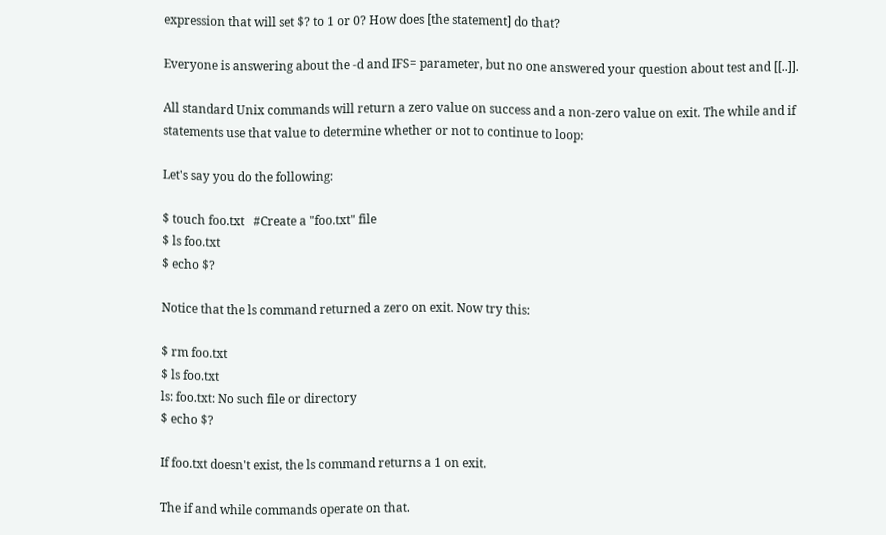expression that will set $? to 1 or 0? How does [the statement] do that?

Everyone is answering about the -d and IFS= parameter, but no one answered your question about test and [[..]].

All standard Unix commands will return a zero value on success and a non-zero value on exit. The while and if statements use that value to determine whether or not to continue to loop:

Let's say you do the following:

$ touch foo.txt   #Create a "foo.txt" file
$ ls foo.txt
$ echo $?

Notice that the ls command returned a zero on exit. Now try this:

$ rm foo.txt
$ ls foo.txt
ls: foo.txt: No such file or directory
$ echo $?

If foo.txt doesn't exist, the ls command returns a 1 on exit.

The if and while commands operate on that.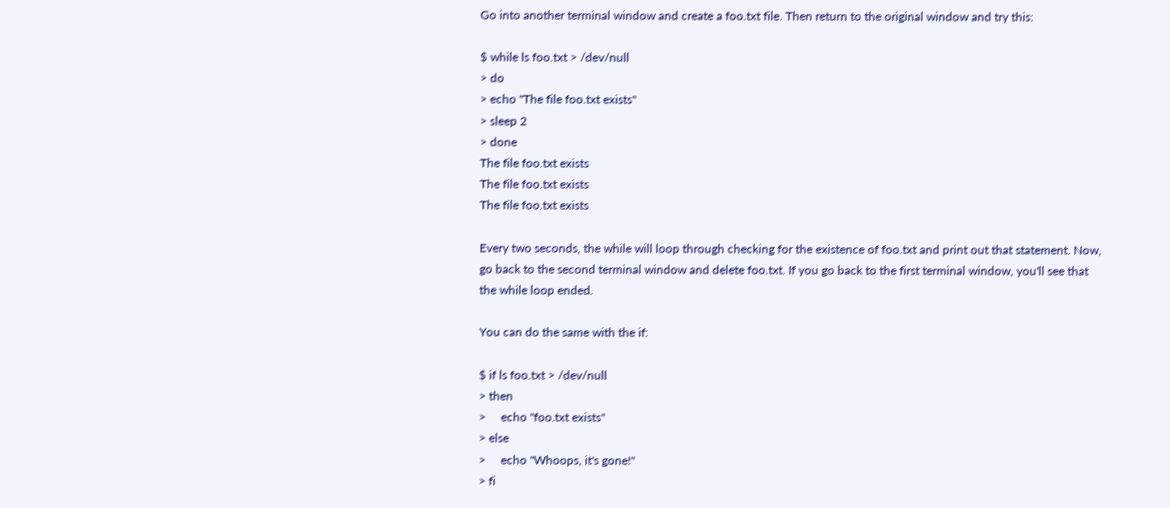Go into another terminal window and create a foo.txt file. Then return to the original window and try this:

$ while ls foo.txt > /dev/null
> do
> echo "The file foo.txt exists"
> sleep 2
> done
The file foo.txt exists
The file foo.txt exists
The file foo.txt exists

Every two seconds, the while will loop through checking for the existence of foo.txt and print out that statement. Now, go back to the second terminal window and delete foo.txt. If you go back to the first terminal window, you'll see that the while loop ended.

You can do the same with the if:

$ if ls foo.txt > /dev/null
> then
>     echo "foo.txt exists"
> else
>     echo "Whoops, it's gone!"
> fi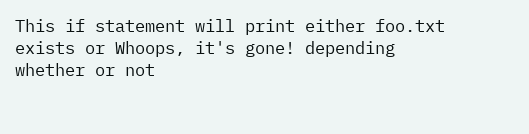This if statement will print either foo.txt exists or Whoops, it's gone! depending whether or not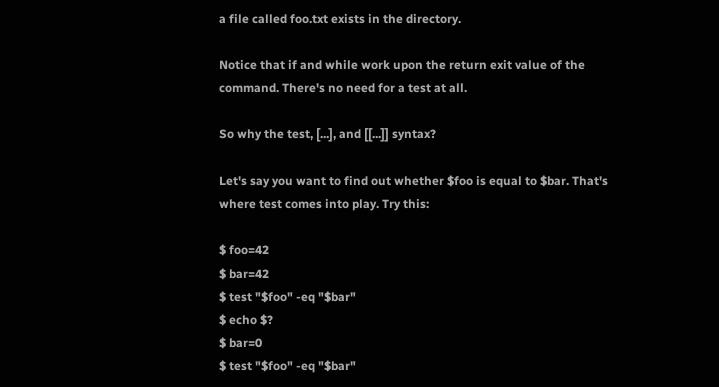a file called foo.txt exists in the directory.

Notice that if and while work upon the return exit value of the command. There's no need for a test at all.

So why the test, [...], and [[...]] syntax?

Let's say you want to find out whether $foo is equal to $bar. That's where test comes into play. Try this:

$ foo=42
$ bar=42
$ test "$foo" -eq "$bar"
$ echo $?
$ bar=0
$ test "$foo" -eq "$bar"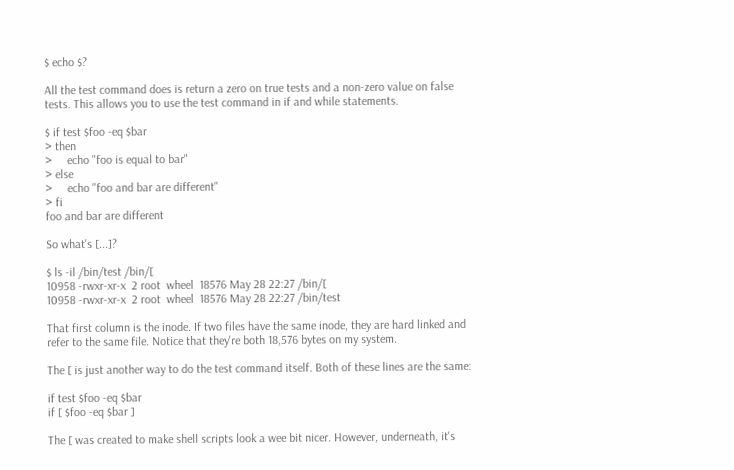$ echo $?

All the test command does is return a zero on true tests and a non-zero value on false tests. This allows you to use the test command in if and while statements.

$ if test $foo -eq $bar
> then
>     echo "foo is equal to bar"
> else
>     echo "foo and bar are different"
> fi
foo and bar are different

So what's [...]?

$ ls -il /bin/test /bin/[
10958 -rwxr-xr-x  2 root  wheel  18576 May 28 22:27 /bin/[
10958 -rwxr-xr-x  2 root  wheel  18576 May 28 22:27 /bin/test

That first column is the inode. If two files have the same inode, they are hard linked and refer to the same file. Notice that they're both 18,576 bytes on my system.

The [ is just another way to do the test command itself. Both of these lines are the same:

if test $foo -eq $bar
if [ $foo -eq $bar ]

The [ was created to make shell scripts look a wee bit nicer. However, underneath, it's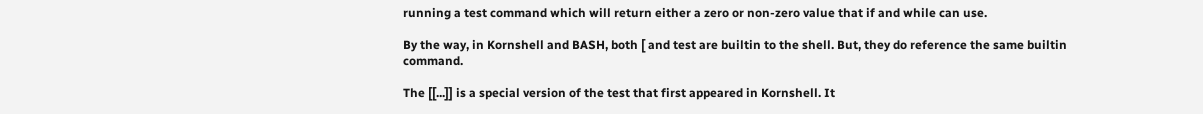running a test command which will return either a zero or non-zero value that if and while can use.

By the way, in Kornshell and BASH, both [ and test are builtin to the shell. But, they do reference the same builtin command.

The [[...]] is a special version of the test that first appeared in Kornshell. It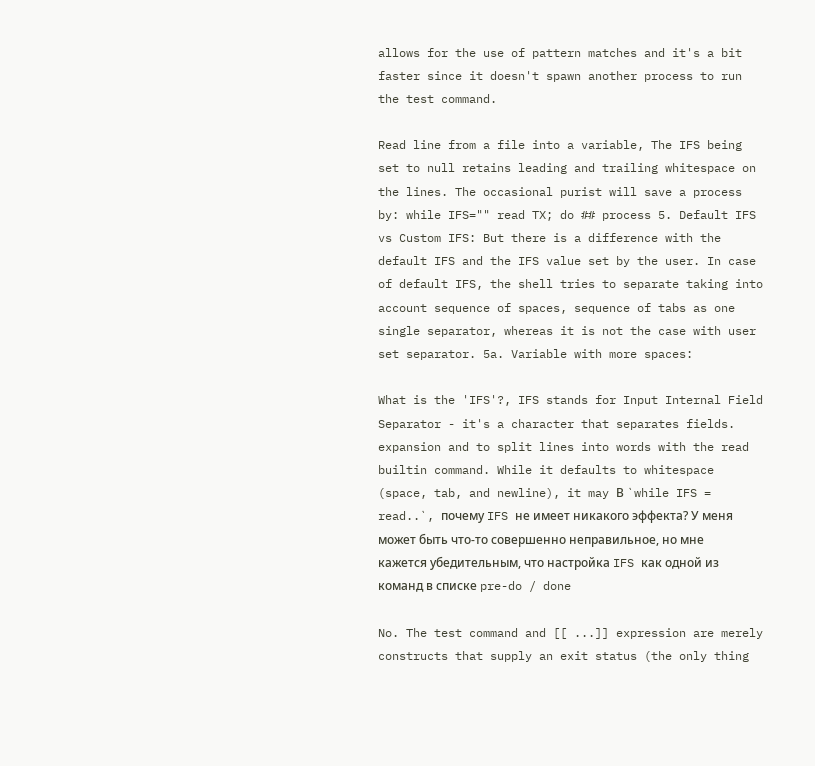allows for the use of pattern matches and it's a bit faster since it doesn't spawn another process to run the test command.

Read line from a file into a variable, The IFS being set to null retains leading and trailing whitespace on the lines. The occasional purist will save a process by: while IFS="" read TX; do ## process 5. Default IFS vs Custom IFS: But there is a difference with the default IFS and the IFS value set by the user. In case of default IFS, the shell tries to separate taking into account sequence of spaces, sequence of tabs as one single separator, whereas it is not the case with user set separator. 5a. Variable with more spaces:

What is the 'IFS'?, IFS stands for Input Internal Field Separator - it's a character that separates fields. expansion and to split lines into words with the read builtin command. While it defaults to whitespace (space, tab, and newline), it may В `while IFS = read..`, почему IFS не имеет никакого эффекта? У меня может быть что-то совершенно неправильное, но мне кажется убедительным, что настройка IFS как одной из команд в списке pre-do / done

No. The test command and [[ ...]] expression are merely constructs that supply an exit status (the only thing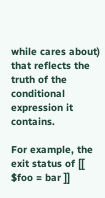while cares about) that reflects the truth of the conditional expression it contains.

For example, the exit status of [[ $foo = bar ]]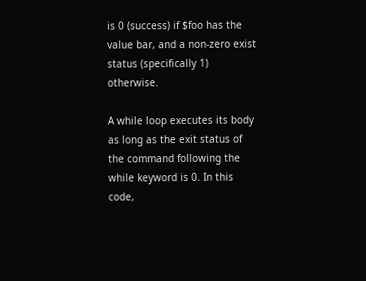is 0 (success) if $foo has the value bar, and a non-zero exist status (specifically 1) otherwise.

A while loop executes its body as long as the exit status of the command following the while keyword is 0. In this code,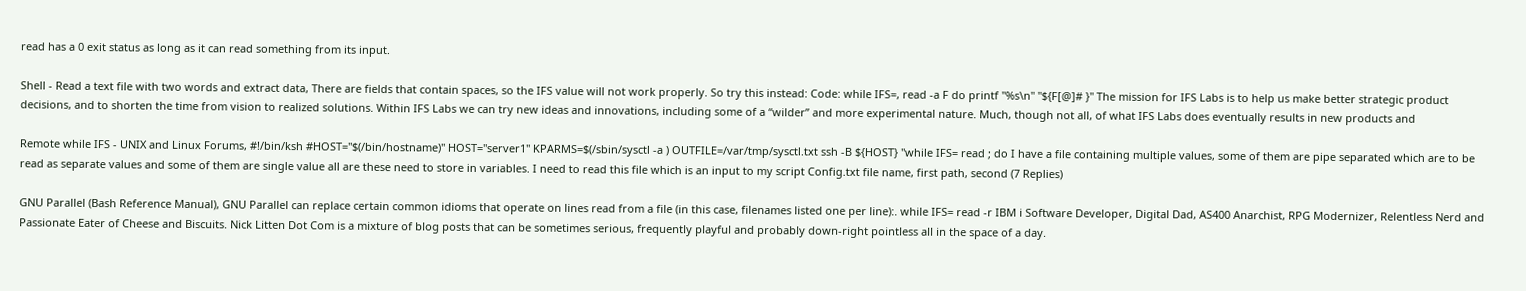read has a 0 exit status as long as it can read something from its input.

Shell - Read a text file with two words and extract data, There are fields that contain spaces, so the IFS value will not work properly. So try this instead: Code: while IFS=, read -a F do printf "%s\n" "${F[@]# }" The mission for IFS Labs is to help us make better strategic product decisions, and to shorten the time from vision to realized solutions. Within IFS Labs we can try new ideas and innovations, including some of a “wilder” and more experimental nature. Much, though not all, of what IFS Labs does eventually results in new products and

Remote while IFS - UNIX and Linux Forums, #!/bin/ksh #HOST="$(/bin/hostname)" HOST="server1" KPARMS=$(/sbin/sysctl -a ) OUTFILE=/var/tmp/sysctl.txt ssh -B ${HOST} "while IFS= read ; do I have a file containing multiple values, some of them are pipe separated which are to be read as separate values and some of them are single value all are these need to store in variables. I need to read this file which is an input to my script Config.txt file name, first path, second (7 Replies)

GNU Parallel (Bash Reference Manual), GNU Parallel can replace certain common idioms that operate on lines read from a file (in this case, filenames listed one per line):. while IFS= read -r IBM i Software Developer, Digital Dad, AS400 Anarchist, RPG Modernizer, Relentless Nerd and Passionate Eater of Cheese and Biscuits. Nick Litten Dot Com is a mixture of blog posts that can be sometimes serious, frequently playful and probably down-right pointless all in the space of a day.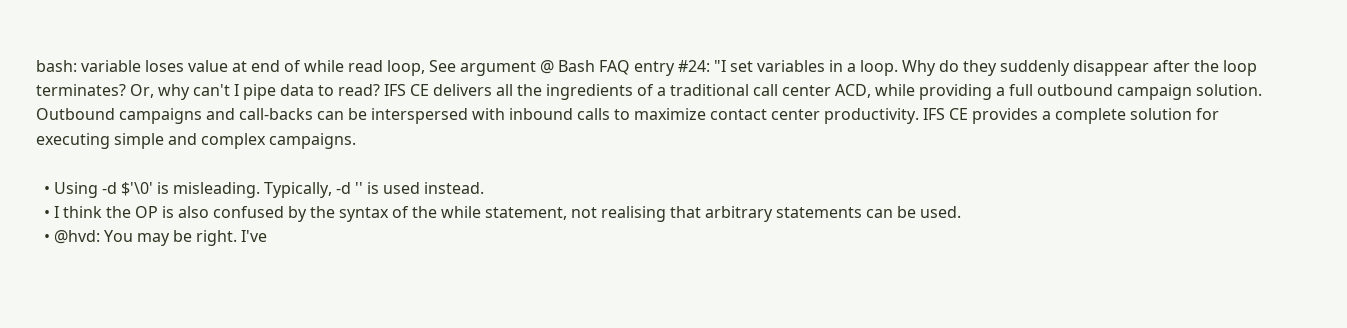bash: variable loses value at end of while read loop, See argument @ Bash FAQ entry #24: "I set variables in a loop. Why do they suddenly disappear after the loop terminates? Or, why can't I pipe data to read? IFS CE delivers all the ingredients of a traditional call center ACD, while providing a full outbound campaign solution. Outbound campaigns and call-backs can be interspersed with inbound calls to maximize contact center productivity. IFS CE provides a complete solution for executing simple and complex campaigns.

  • Using -d $'\0' is misleading. Typically, -d '' is used instead.
  • I think the OP is also confused by the syntax of the while statement, not realising that arbitrary statements can be used.
  • @hvd: You may be right. I've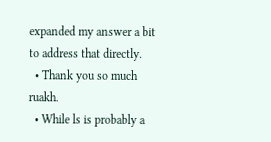expanded my answer a bit to address that directly.
  • Thank you so much ruakh.
  • While ls is probably a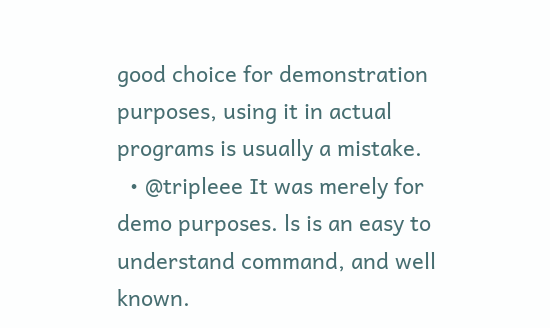good choice for demonstration purposes, using it in actual programs is usually a mistake.
  • @tripleee It was merely for demo purposes. ls is an easy to understand command, and well known.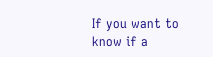If you want to know if a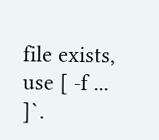file exists, use [ -f ... ]`.